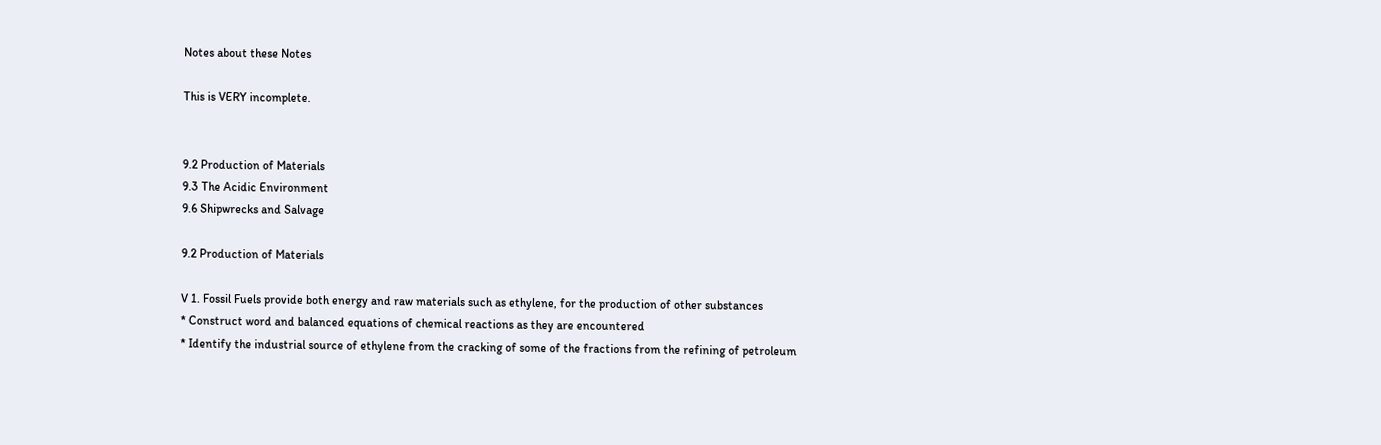Notes about these Notes

This is VERY incomplete.


9.2 Production of Materials
9.3 The Acidic Environment
9.6 Shipwrecks and Salvage

9.2 Production of Materials

V 1. Fossil Fuels provide both energy and raw materials such as ethylene, for the production of other substances
* Construct word and balanced equations of chemical reactions as they are encountered
* Identify the industrial source of ethylene from the cracking of some of the fractions from the refining of petroleum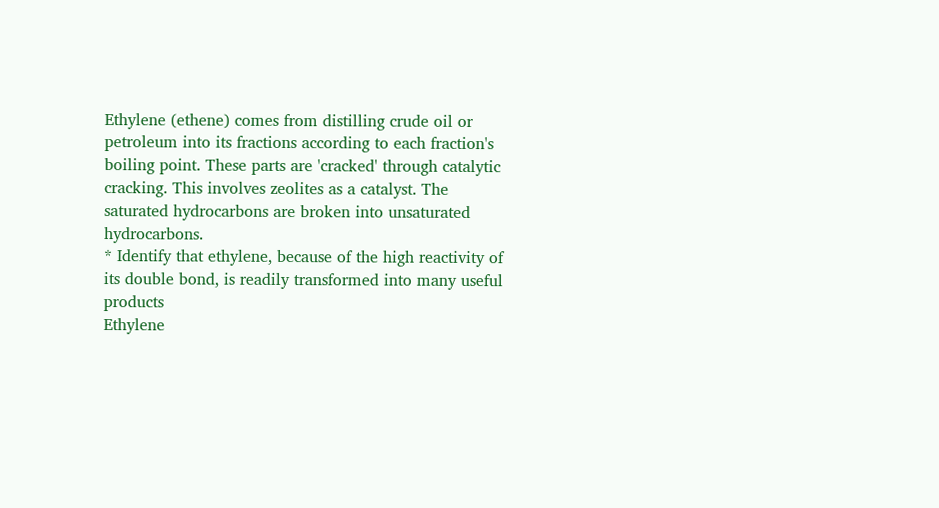Ethylene (ethene) comes from distilling crude oil or petroleum into its fractions according to each fraction's boiling point. These parts are 'cracked' through catalytic cracking. This involves zeolites as a catalyst. The saturated hydrocarbons are broken into unsaturated hydrocarbons.
* Identify that ethylene, because of the high reactivity of its double bond, is readily transformed into many useful products
Ethylene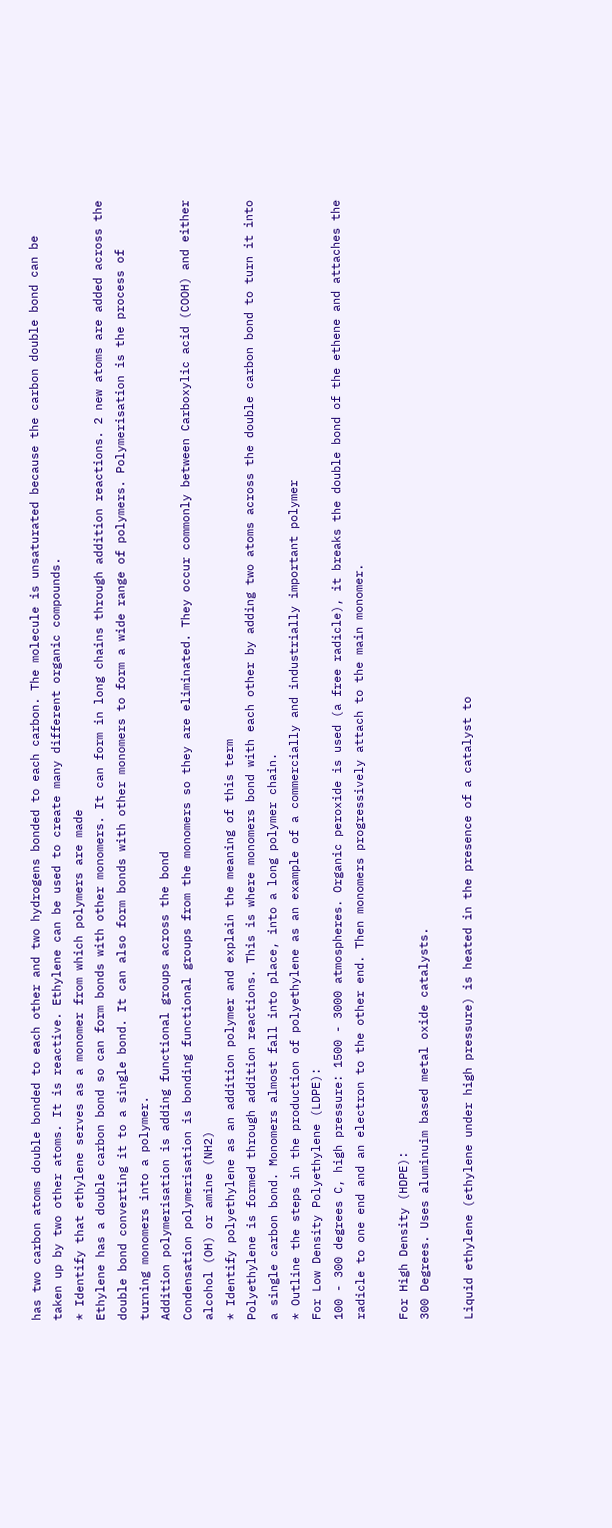has two carbon atoms double bonded to each other and two hydrogens bonded to each carbon. The molecule is unsaturated because the carbon double bond can be taken up by two other atoms. It is reactive. Ethylene can be used to create many different organic compounds.
* Identify that ethylene serves as a monomer from which polymers are made
Ethylene has a double carbon bond so can form bonds with other monomers. It can form in long chains through addition reactions. 2 new atoms are added across the double bond converting it to a single bond. It can also form bonds with other monomers to form a wide range of polymers. Polymerisation is the process of turning monomers into a polymer.
Addition polymerisation is adding functional groups across the bond
Condensation polymerisation is bonding functional groups from the monomers so they are eliminated. They occur commonly between Carboxylic acid (COOH) and either alcohol (OH) or amine (NH2)
* Identify polyethylene as an addition polymer and explain the meaning of this term
Polyethylene is formed through addition reactions. This is where monomers bond with each other by adding two atoms across the double carbon bond to turn it into a single carbon bond. Monomers almost fall into place, into a long polymer chain.
* Outline the steps in the production of polyethylene as an example of a commercially and industrially important polymer
For Low Density Polyethylene (LDPE):
100 - 300 degrees C, high pressure: 1500 - 3000 atmospheres. Organic peroxide is used (a free radicle), it breaks the double bond of the ethene and attaches the radicle to one end and an electron to the other end. Then monomers progressively attach to the main monomer.

For High Density (HDPE):
300 Degrees. Uses aluminuim based metal oxide catalysts.

Liquid ethylene (ethylene under high pressure) is heated in the presence of a catalyst to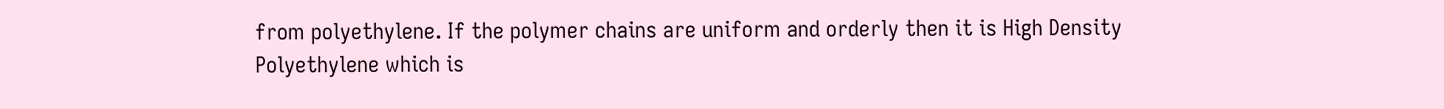from polyethylene. If the polymer chains are uniform and orderly then it is High Density Polyethylene which is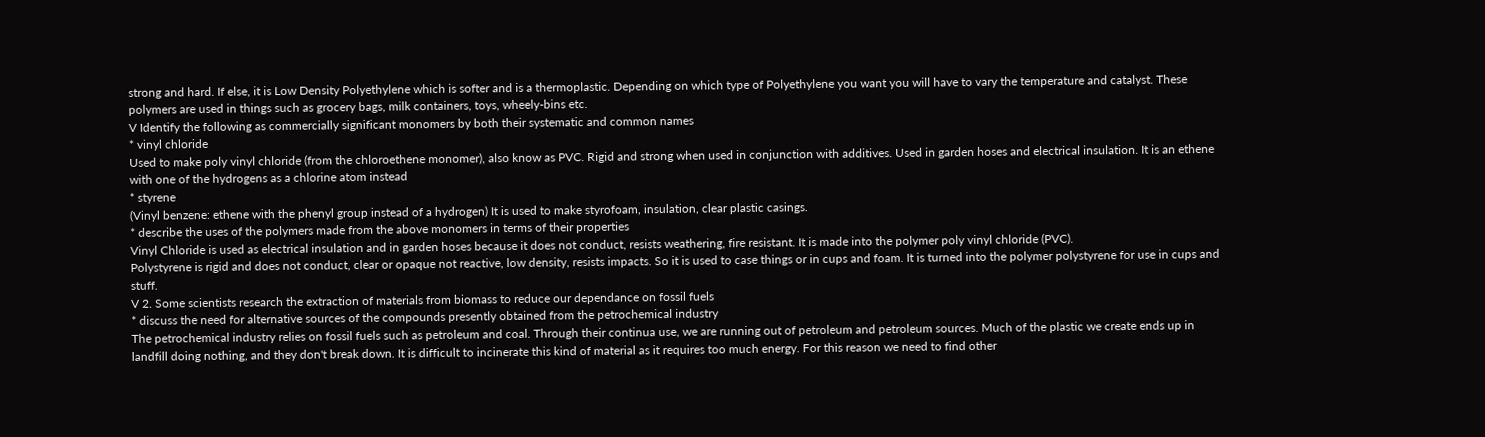strong and hard. If else, it is Low Density Polyethylene which is softer and is a thermoplastic. Depending on which type of Polyethylene you want you will have to vary the temperature and catalyst. These polymers are used in things such as grocery bags, milk containers, toys, wheely-bins etc.
V Identify the following as commercially significant monomers by both their systematic and common names
* vinyl chloride
Used to make poly vinyl chloride (from the chloroethene monomer), also know as PVC. Rigid and strong when used in conjunction with additives. Used in garden hoses and electrical insulation. It is an ethene with one of the hydrogens as a chlorine atom instead
* styrene
(Vinyl benzene: ethene with the phenyl group instead of a hydrogen) It is used to make styrofoam, insulation, clear plastic casings.
* describe the uses of the polymers made from the above monomers in terms of their properties
Vinyl Chloride is used as electrical insulation and in garden hoses because it does not conduct, resists weathering, fire resistant. It is made into the polymer poly vinyl chloride (PVC).
Polystyrene is rigid and does not conduct, clear or opaque not reactive, low density, resists impacts. So it is used to case things or in cups and foam. It is turned into the polymer polystyrene for use in cups and stuff.
V 2. Some scientists research the extraction of materials from biomass to reduce our dependance on fossil fuels
* discuss the need for alternative sources of the compounds presently obtained from the petrochemical industry
The petrochemical industry relies on fossil fuels such as petroleum and coal. Through their continua use, we are running out of petroleum and petroleum sources. Much of the plastic we create ends up in landfill doing nothing, and they don't break down. It is difficult to incinerate this kind of material as it requires too much energy. For this reason we need to find other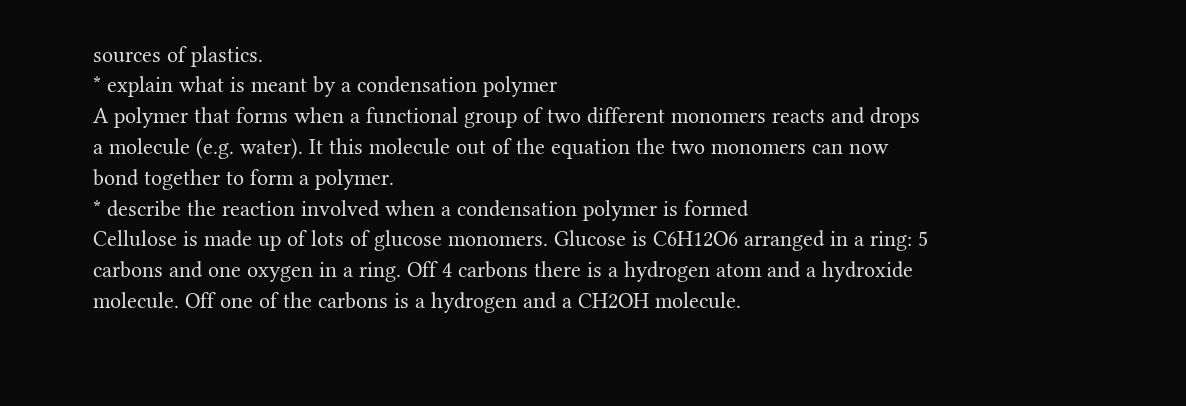sources of plastics.
* explain what is meant by a condensation polymer
A polymer that forms when a functional group of two different monomers reacts and drops a molecule (e.g. water). It this molecule out of the equation the two monomers can now bond together to form a polymer.
* describe the reaction involved when a condensation polymer is formed
Cellulose is made up of lots of glucose monomers. Glucose is C6H12O6 arranged in a ring: 5 carbons and one oxygen in a ring. Off 4 carbons there is a hydrogen atom and a hydroxide molecule. Off one of the carbons is a hydrogen and a CH2OH molecule.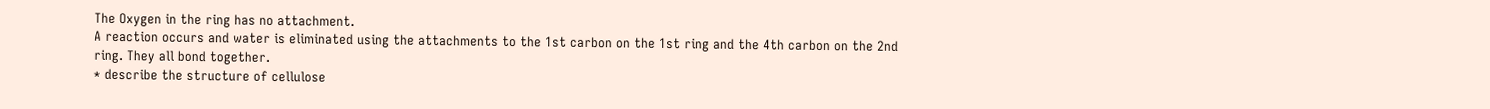The Oxygen in the ring has no attachment.
A reaction occurs and water is eliminated using the attachments to the 1st carbon on the 1st ring and the 4th carbon on the 2nd ring. They all bond together.
* describe the structure of cellulose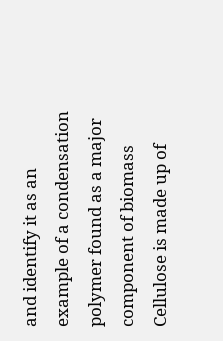and identify it as an example of a condensation polymer found as a major component of biomass
Cellulose is made up of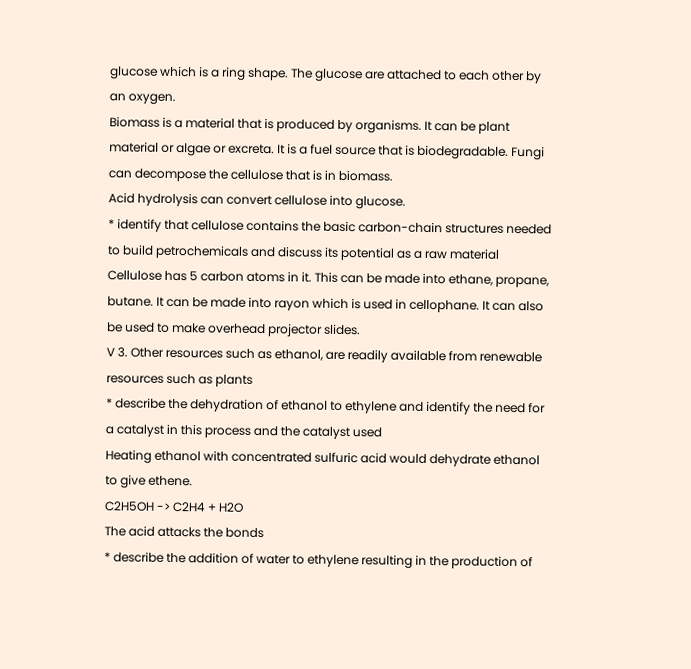glucose which is a ring shape. The glucose are attached to each other by an oxygen.
Biomass is a material that is produced by organisms. It can be plant material or algae or excreta. It is a fuel source that is biodegradable. Fungi can decompose the cellulose that is in biomass.
Acid hydrolysis can convert cellulose into glucose.
* identify that cellulose contains the basic carbon-chain structures needed to build petrochemicals and discuss its potential as a raw material
Cellulose has 5 carbon atoms in it. This can be made into ethane, propane, butane. It can be made into rayon which is used in cellophane. It can also be used to make overhead projector slides.
V 3. Other resources such as ethanol, are readily available from renewable resources such as plants
* describe the dehydration of ethanol to ethylene and identify the need for a catalyst in this process and the catalyst used
Heating ethanol with concentrated sulfuric acid would dehydrate ethanol to give ethene.
C2H5OH -> C2H4 + H2O
The acid attacks the bonds
* describe the addition of water to ethylene resulting in the production of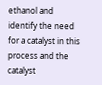ethanol and identify the need for a catalyst in this process and the catalyst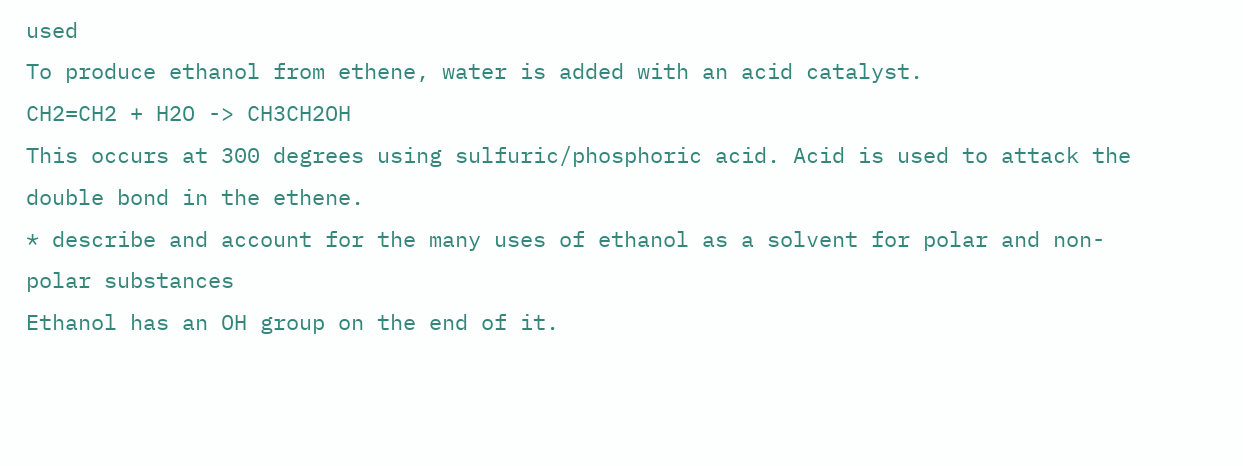used
To produce ethanol from ethene, water is added with an acid catalyst.
CH2=CH2 + H2O -> CH3CH2OH
This occurs at 300 degrees using sulfuric/phosphoric acid. Acid is used to attack the double bond in the ethene.
* describe and account for the many uses of ethanol as a solvent for polar and non-polar substances
Ethanol has an OH group on the end of it.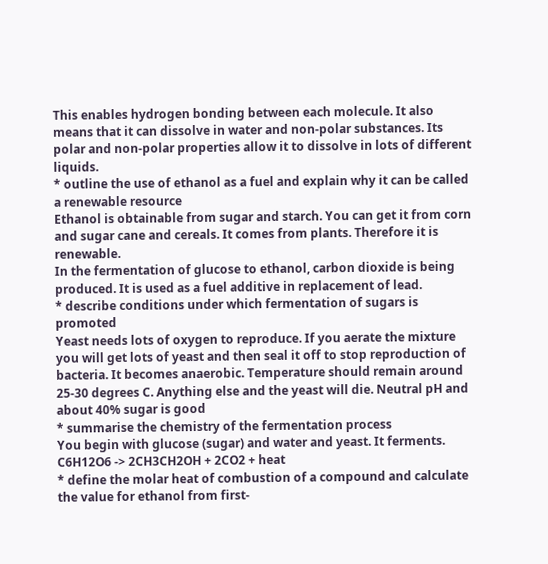This enables hydrogen bonding between each molecule. It also means that it can dissolve in water and non-polar substances. Its polar and non-polar properties allow it to dissolve in lots of different liquids.
* outline the use of ethanol as a fuel and explain why it can be called a renewable resource
Ethanol is obtainable from sugar and starch. You can get it from corn and sugar cane and cereals. It comes from plants. Therefore it is renewable.
In the fermentation of glucose to ethanol, carbon dioxide is being produced. It is used as a fuel additive in replacement of lead.
* describe conditions under which fermentation of sugars is promoted
Yeast needs lots of oxygen to reproduce. If you aerate the mixture you will get lots of yeast and then seal it off to stop reproduction of bacteria. It becomes anaerobic. Temperature should remain around 25-30 degrees C. Anything else and the yeast will die. Neutral pH and about 40% sugar is good
* summarise the chemistry of the fermentation process
You begin with glucose (sugar) and water and yeast. It ferments.
C6H12O6 -> 2CH3CH2OH + 2CO2 + heat
* define the molar heat of combustion of a compound and calculate the value for ethanol from first-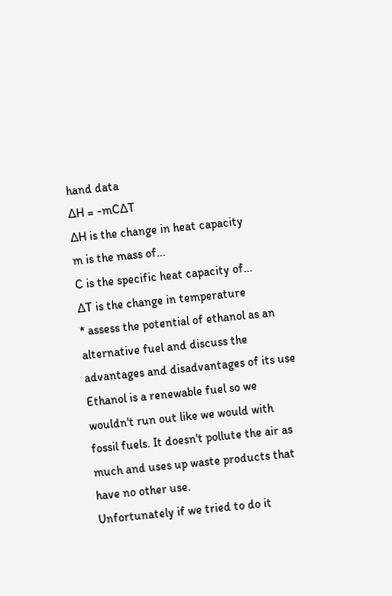hand data
∆H = -mC∆T
∆H is the change in heat capacity
m is the mass of...
C is the specific heat capacity of...
∆T is the change in temperature
* assess the potential of ethanol as an alternative fuel and discuss the advantages and disadvantages of its use
Ethanol is a renewable fuel so we wouldn't run out like we would with fossil fuels. It doesn't pollute the air as much and uses up waste products that have no other use.
Unfortunately if we tried to do it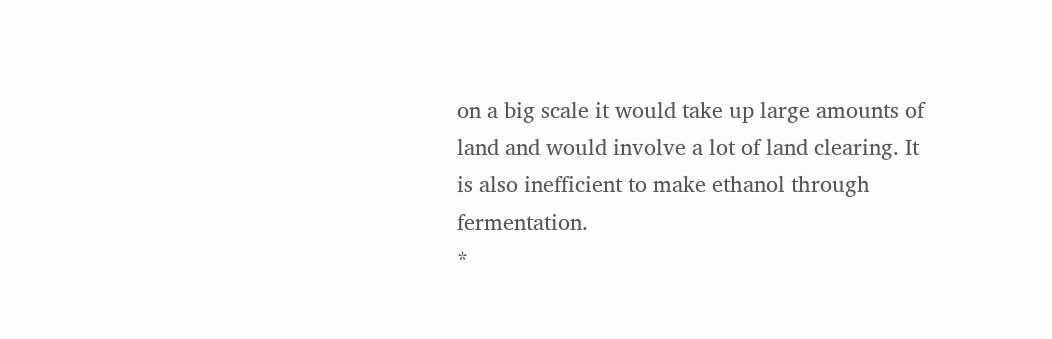on a big scale it would take up large amounts of land and would involve a lot of land clearing. It is also inefficient to make ethanol through fermentation.
*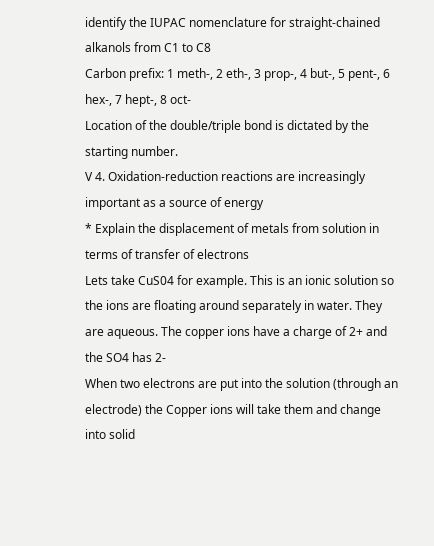identify the IUPAC nomenclature for straight-chained alkanols from C1 to C8
Carbon prefix: 1 meth-, 2 eth-, 3 prop-, 4 but-, 5 pent-, 6 hex-, 7 hept-, 8 oct-
Location of the double/triple bond is dictated by the starting number.
V 4. Oxidation-reduction reactions are increasingly important as a source of energy
* Explain the displacement of metals from solution in terms of transfer of electrons
Lets take CuS04 for example. This is an ionic solution so the ions are floating around separately in water. They are aqueous. The copper ions have a charge of 2+ and the SO4 has 2-
When two electrons are put into the solution (through an electrode) the Copper ions will take them and change into solid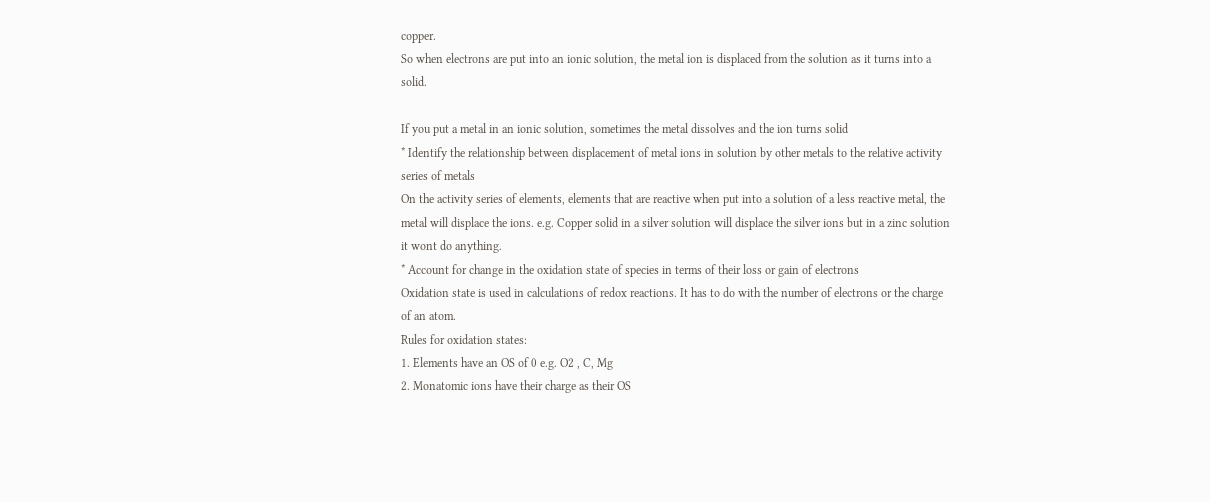copper.
So when electrons are put into an ionic solution, the metal ion is displaced from the solution as it turns into a solid.

If you put a metal in an ionic solution, sometimes the metal dissolves and the ion turns solid
* Identify the relationship between displacement of metal ions in solution by other metals to the relative activity series of metals
On the activity series of elements, elements that are reactive when put into a solution of a less reactive metal, the metal will displace the ions. e.g. Copper solid in a silver solution will displace the silver ions but in a zinc solution it wont do anything.
* Account for change in the oxidation state of species in terms of their loss or gain of electrons
Oxidation state is used in calculations of redox reactions. It has to do with the number of electrons or the charge of an atom.
Rules for oxidation states:
1. Elements have an OS of 0 e.g. O2 , C, Mg
2. Monatomic ions have their charge as their OS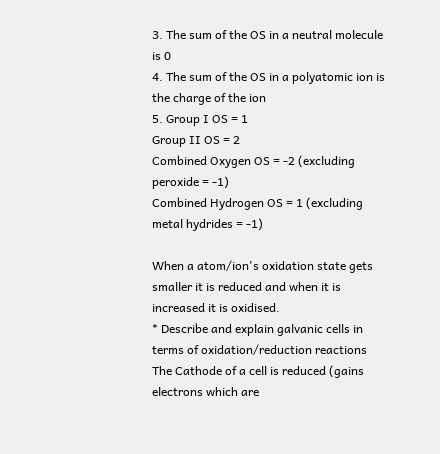3. The sum of the OS in a neutral molecule is 0
4. The sum of the OS in a polyatomic ion is the charge of the ion
5. Group I OS = 1
Group II OS = 2
Combined Oxygen OS = -2 (excluding peroxide = -1)
Combined Hydrogen OS = 1 (excluding metal hydrides = -1)

When a atom/ion's oxidation state gets smaller it is reduced and when it is increased it is oxidised.
* Describe and explain galvanic cells in terms of oxidation/reduction reactions
The Cathode of a cell is reduced (gains electrons which are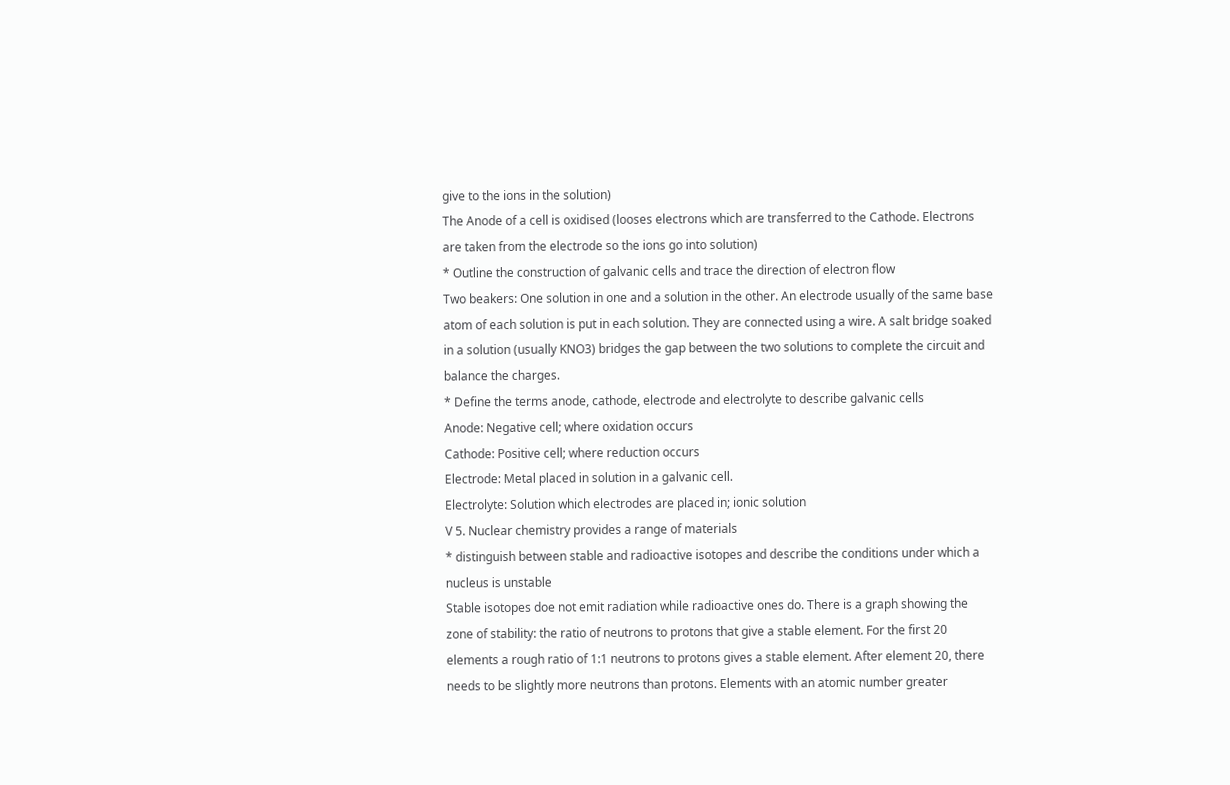give to the ions in the solution)
The Anode of a cell is oxidised (looses electrons which are transferred to the Cathode. Electrons are taken from the electrode so the ions go into solution)
* Outline the construction of galvanic cells and trace the direction of electron flow
Two beakers: One solution in one and a solution in the other. An electrode usually of the same base atom of each solution is put in each solution. They are connected using a wire. A salt bridge soaked in a solution (usually KNO3) bridges the gap between the two solutions to complete the circuit and balance the charges.
* Define the terms anode, cathode, electrode and electrolyte to describe galvanic cells
Anode: Negative cell; where oxidation occurs
Cathode: Positive cell; where reduction occurs
Electrode: Metal placed in solution in a galvanic cell.
Electrolyte: Solution which electrodes are placed in; ionic solution
V 5. Nuclear chemistry provides a range of materials
* distinguish between stable and radioactive isotopes and describe the conditions under which a nucleus is unstable
Stable isotopes doe not emit radiation while radioactive ones do. There is a graph showing the zone of stability: the ratio of neutrons to protons that give a stable element. For the first 20 elements a rough ratio of 1:1 neutrons to protons gives a stable element. After element 20, there needs to be slightly more neutrons than protons. Elements with an atomic number greater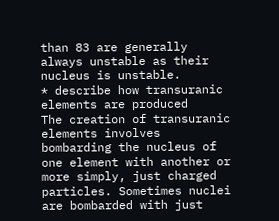than 83 are generally always unstable as their nucleus is unstable.
* describe how transuranic elements are produced
The creation of transuranic elements involves bombarding the nucleus of one element with another or more simply, just charged particles. Sometimes nuclei are bombarded with just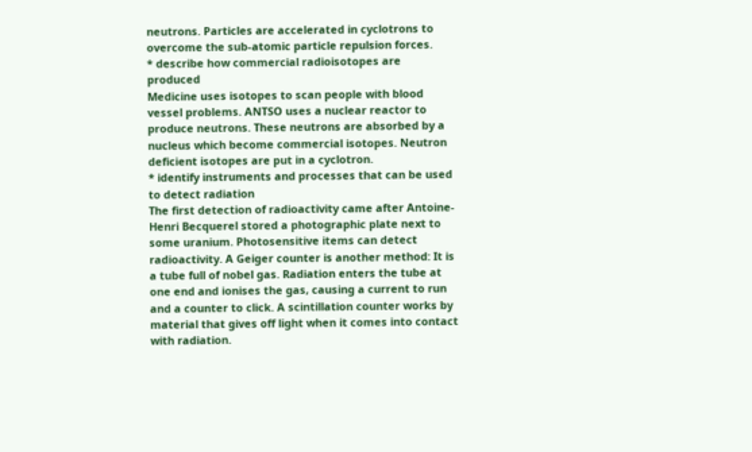neutrons. Particles are accelerated in cyclotrons to overcome the sub-atomic particle repulsion forces.
* describe how commercial radioisotopes are produced
Medicine uses isotopes to scan people with blood vessel problems. ANTSO uses a nuclear reactor to produce neutrons. These neutrons are absorbed by a nucleus which become commercial isotopes. Neutron deficient isotopes are put in a cyclotron.
* identify instruments and processes that can be used to detect radiation
The first detection of radioactivity came after Antoine-Henri Becquerel stored a photographic plate next to some uranium. Photosensitive items can detect radioactivity. A Geiger counter is another method: It is a tube full of nobel gas. Radiation enters the tube at one end and ionises the gas, causing a current to run and a counter to click. A scintillation counter works by material that gives off light when it comes into contact with radiation.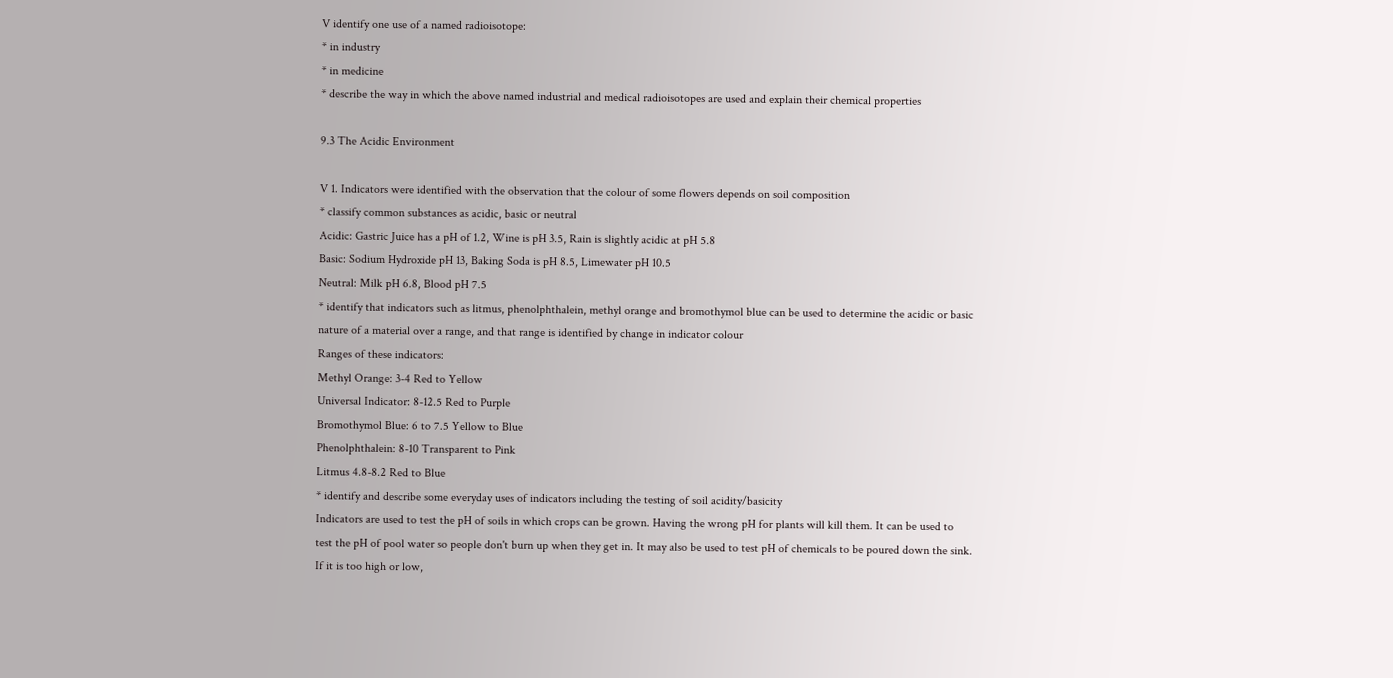V identify one use of a named radioisotope:
* in industry
* in medicine
* describe the way in which the above named industrial and medical radioisotopes are used and explain their chemical properties

9.3 The Acidic Environment

V 1. Indicators were identified with the observation that the colour of some flowers depends on soil composition
* classify common substances as acidic, basic or neutral
Acidic: Gastric Juice has a pH of 1.2, Wine is pH 3.5, Rain is slightly acidic at pH 5.8
Basic: Sodium Hydroxide pH 13, Baking Soda is pH 8.5, Limewater pH 10.5
Neutral: Milk pH 6.8, Blood pH 7.5
* identify that indicators such as litmus, phenolphthalein, methyl orange and bromothymol blue can be used to determine the acidic or basic nature of a material over a range, and that range is identified by change in indicator colour
Ranges of these indicators:
Methyl Orange: 3-4 Red to Yellow
Universal Indicator: 8-12.5 Red to Purple
Bromothymol Blue: 6 to 7.5 Yellow to Blue
Phenolphthalein: 8-10 Transparent to Pink
Litmus 4.8-8.2 Red to Blue
* identify and describe some everyday uses of indicators including the testing of soil acidity/basicity
Indicators are used to test the pH of soils in which crops can be grown. Having the wrong pH for plants will kill them. It can be used to test the pH of pool water so people don't burn up when they get in. It may also be used to test pH of chemicals to be poured down the sink. If it is too high or low,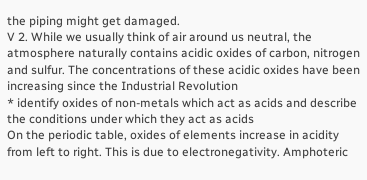the piping might get damaged.
V 2. While we usually think of air around us neutral, the atmosphere naturally contains acidic oxides of carbon, nitrogen and sulfur. The concentrations of these acidic oxides have been increasing since the Industrial Revolution
* identify oxides of non-metals which act as acids and describe the conditions under which they act as acids
On the periodic table, oxides of elements increase in acidity from left to right. This is due to electronegativity. Amphoteric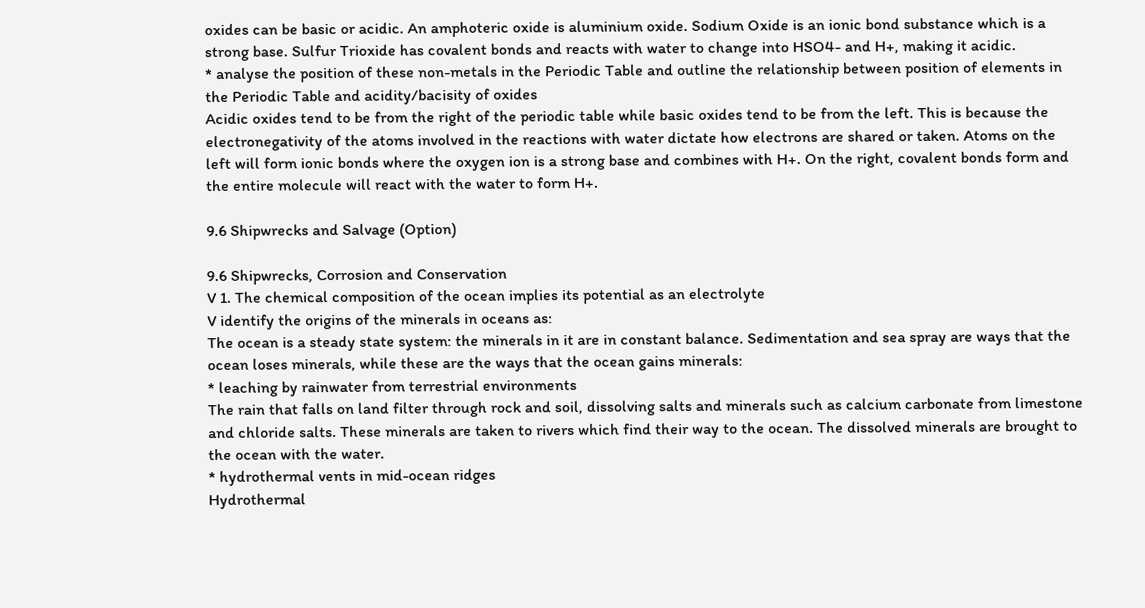oxides can be basic or acidic. An amphoteric oxide is aluminium oxide. Sodium Oxide is an ionic bond substance which is a strong base. Sulfur Trioxide has covalent bonds and reacts with water to change into HSO4- and H+, making it acidic.
* analyse the position of these non-metals in the Periodic Table and outline the relationship between position of elements in the Periodic Table and acidity/bacisity of oxides
Acidic oxides tend to be from the right of the periodic table while basic oxides tend to be from the left. This is because the electronegativity of the atoms involved in the reactions with water dictate how electrons are shared or taken. Atoms on the left will form ionic bonds where the oxygen ion is a strong base and combines with H+. On the right, covalent bonds form and the entire molecule will react with the water to form H+.

9.6 Shipwrecks and Salvage (Option)

9.6 Shipwrecks, Corrosion and Conservation
V 1. The chemical composition of the ocean implies its potential as an electrolyte
V identify the origins of the minerals in oceans as:
The ocean is a steady state system: the minerals in it are in constant balance. Sedimentation and sea spray are ways that the ocean loses minerals, while these are the ways that the ocean gains minerals:
* leaching by rainwater from terrestrial environments
The rain that falls on land filter through rock and soil, dissolving salts and minerals such as calcium carbonate from limestone and chloride salts. These minerals are taken to rivers which find their way to the ocean. The dissolved minerals are brought to the ocean with the water.
* hydrothermal vents in mid-ocean ridges
Hydrothermal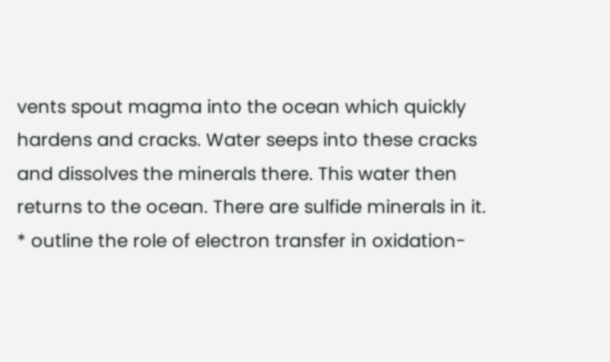vents spout magma into the ocean which quickly hardens and cracks. Water seeps into these cracks and dissolves the minerals there. This water then returns to the ocean. There are sulfide minerals in it.
* outline the role of electron transfer in oxidation-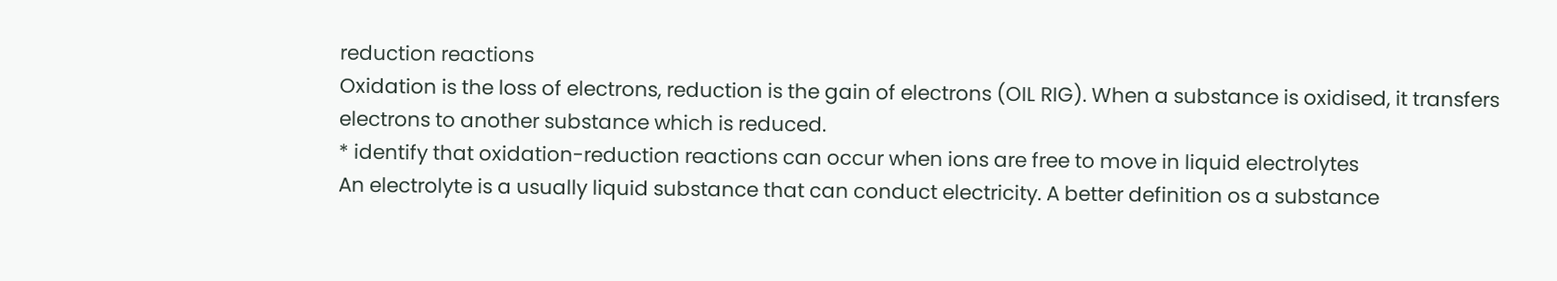reduction reactions
Oxidation is the loss of electrons, reduction is the gain of electrons (OIL RIG). When a substance is oxidised, it transfers electrons to another substance which is reduced.
* identify that oxidation-reduction reactions can occur when ions are free to move in liquid electrolytes
An electrolyte is a usually liquid substance that can conduct electricity. A better definition os a substance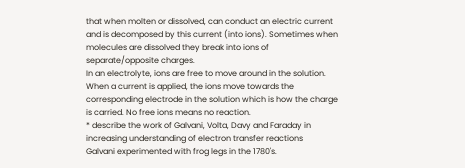that when molten or dissolved, can conduct an electric current and is decomposed by this current (into ions). Sometimes when molecules are dissolved they break into ions of separate/opposite charges.
In an electrolyte, ions are free to move around in the solution. When a current is applied, the ions move towards the corresponding electrode in the solution which is how the charge is carried. No free ions means no reaction.
* describe the work of Galvani, Volta, Davy and Faraday in increasing understanding of electron transfer reactions
Galvani experimented with frog legs in the 1780's.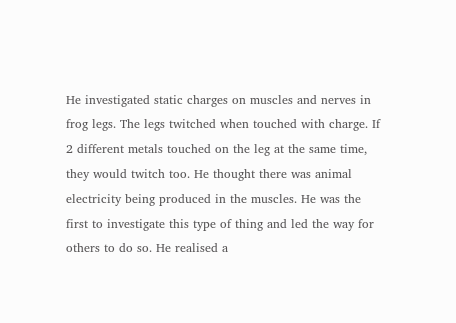He investigated static charges on muscles and nerves in frog legs. The legs twitched when touched with charge. If 2 different metals touched on the leg at the same time, they would twitch too. He thought there was animal electricity being produced in the muscles. He was the first to investigate this type of thing and led the way for others to do so. He realised a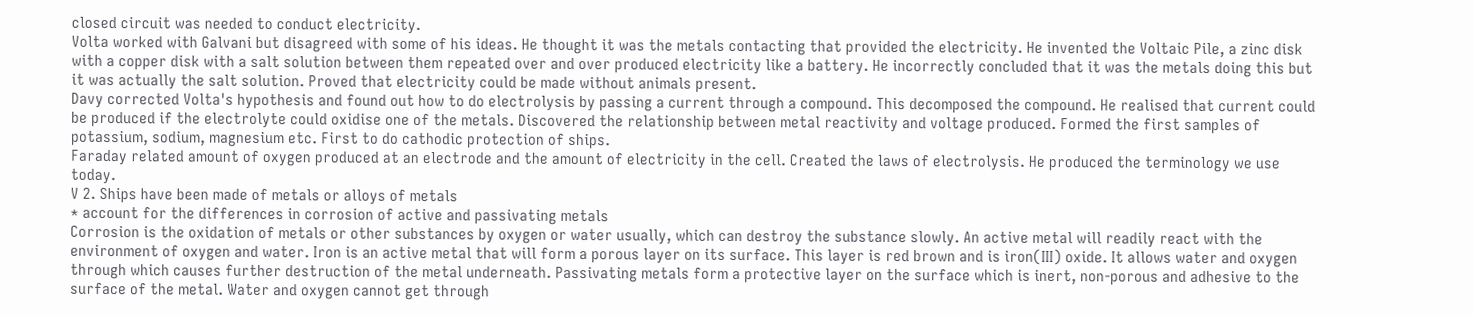closed circuit was needed to conduct electricity.
Volta worked with Galvani but disagreed with some of his ideas. He thought it was the metals contacting that provided the electricity. He invented the Voltaic Pile, a zinc disk with a copper disk with a salt solution between them repeated over and over produced electricity like a battery. He incorrectly concluded that it was the metals doing this but it was actually the salt solution. Proved that electricity could be made without animals present.
Davy corrected Volta's hypothesis and found out how to do electrolysis by passing a current through a compound. This decomposed the compound. He realised that current could be produced if the electrolyte could oxidise one of the metals. Discovered the relationship between metal reactivity and voltage produced. Formed the first samples of potassium, sodium, magnesium etc. First to do cathodic protection of ships.
Faraday related amount of oxygen produced at an electrode and the amount of electricity in the cell. Created the laws of electrolysis. He produced the terminology we use today.
V 2. Ships have been made of metals or alloys of metals
* account for the differences in corrosion of active and passivating metals
Corrosion is the oxidation of metals or other substances by oxygen or water usually, which can destroy the substance slowly. An active metal will readily react with the environment of oxygen and water. Iron is an active metal that will form a porous layer on its surface. This layer is red brown and is iron(III) oxide. It allows water and oxygen through which causes further destruction of the metal underneath. Passivating metals form a protective layer on the surface which is inert, non-porous and adhesive to the surface of the metal. Water and oxygen cannot get through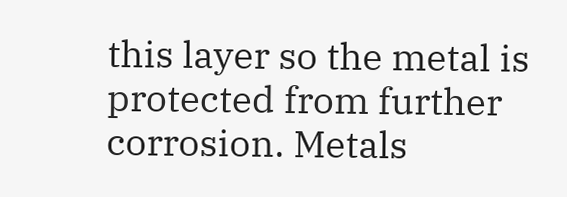this layer so the metal is protected from further corrosion. Metals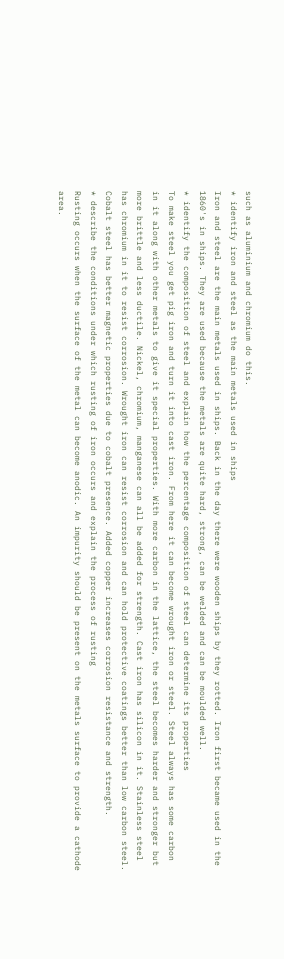such as aluminium and chromium do this.
* identify iron and steel as the main metals used in ships
Iron and steel are the main metals used in ships. Back in the day there were wooden ships by they rotted. Iron first became used in the 1860's in ships. They are used because the metals are quite hard, strong, can be welded and can be moulded well.
* identify the composition of steel and explain how the percentage composition of steel can determine its properties
To make steel you get pig iron and turn it into cast iron. From here it can become wrought iron or steel. Steel always has some carbon in it along with other metals to give it special properties. With more carbon in the lattice, the steel becomes harder and stronger but more brittle and less ductile. Nickel, chromium, manganese can all be added for strength. Cast iron has silicon in it. Stainless steel has chromium in it to resist corrosion. Wrought iron can resist corrosion and can hold protective coatings better than low carbon steel. Cobalt steel has better magnetic properties due to cobalt presence. Added copper increases corrosion resistance and strength.
* describe the conditions under which rusting of iron occurs and explain the process of rusting
Rusting occurs when the surface of the metal can become anodic. An impurity should be present on the metals surface to provide a cathode area.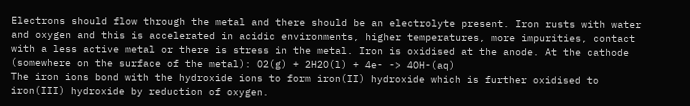Electrons should flow through the metal and there should be an electrolyte present. Iron rusts with water and oxygen and this is accelerated in acidic environments, higher temperatures, more impurities, contact with a less active metal or there is stress in the metal. Iron is oxidised at the anode. At the cathode (somewhere on the surface of the metal): O2(g) + 2H2O(l) + 4e- -> 4OH-(aq)
The iron ions bond with the hydroxide ions to form iron(II) hydroxide which is further oxidised to iron(III) hydroxide by reduction of oxygen.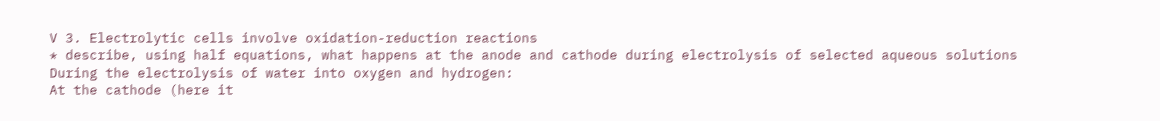V 3. Electrolytic cells involve oxidation-reduction reactions
* describe, using half equations, what happens at the anode and cathode during electrolysis of selected aqueous solutions
During the electrolysis of water into oxygen and hydrogen:
At the cathode (here it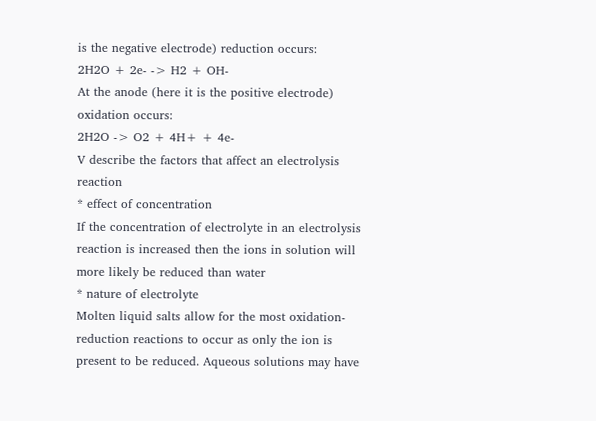is the negative electrode) reduction occurs:
2H2O + 2e- -> H2 + OH-
At the anode (here it is the positive electrode) oxidation occurs:
2H2O -> O2 + 4H+ + 4e-
V describe the factors that affect an electrolysis reaction
* effect of concentration
If the concentration of electrolyte in an electrolysis reaction is increased then the ions in solution will more likely be reduced than water
* nature of electrolyte
Molten liquid salts allow for the most oxidation-reduction reactions to occur as only the ion is present to be reduced. Aqueous solutions may have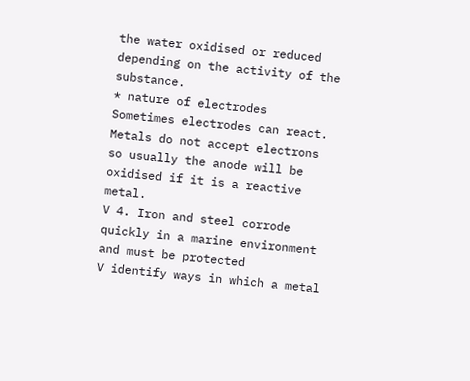the water oxidised or reduced depending on the activity of the substance.
* nature of electrodes
Sometimes electrodes can react. Metals do not accept electrons so usually the anode will be oxidised if it is a reactive metal.
V 4. Iron and steel corrode quickly in a marine environment and must be protected
V identify ways in which a metal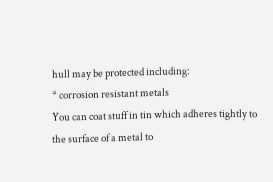hull may be protected including:
* corrosion resistant metals
You can coat stuff in tin which adheres tightly to the surface of a metal to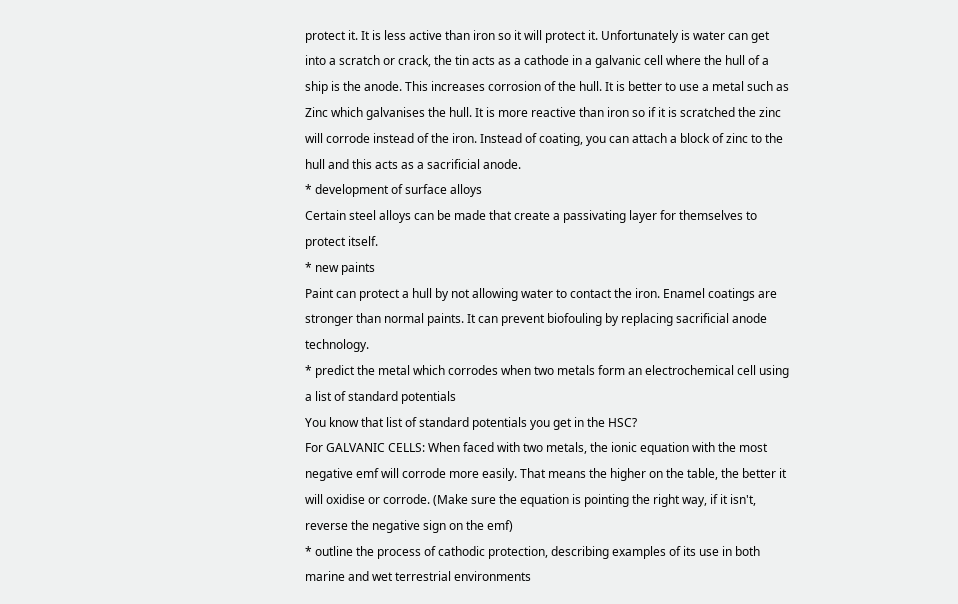protect it. It is less active than iron so it will protect it. Unfortunately is water can get into a scratch or crack, the tin acts as a cathode in a galvanic cell where the hull of a ship is the anode. This increases corrosion of the hull. It is better to use a metal such as Zinc which galvanises the hull. It is more reactive than iron so if it is scratched the zinc will corrode instead of the iron. Instead of coating, you can attach a block of zinc to the hull and this acts as a sacrificial anode.
* development of surface alloys
Certain steel alloys can be made that create a passivating layer for themselves to protect itself.
* new paints
Paint can protect a hull by not allowing water to contact the iron. Enamel coatings are stronger than normal paints. It can prevent biofouling by replacing sacrificial anode technology.
* predict the metal which corrodes when two metals form an electrochemical cell using a list of standard potentials
You know that list of standard potentials you get in the HSC?
For GALVANIC CELLS: When faced with two metals, the ionic equation with the most negative emf will corrode more easily. That means the higher on the table, the better it will oxidise or corrode. (Make sure the equation is pointing the right way, if it isn't, reverse the negative sign on the emf)
* outline the process of cathodic protection, describing examples of its use in both marine and wet terrestrial environments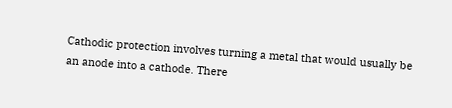Cathodic protection involves turning a metal that would usually be an anode into a cathode. There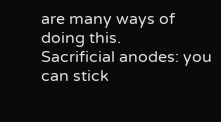are many ways of doing this.
Sacrificial anodes: you can stick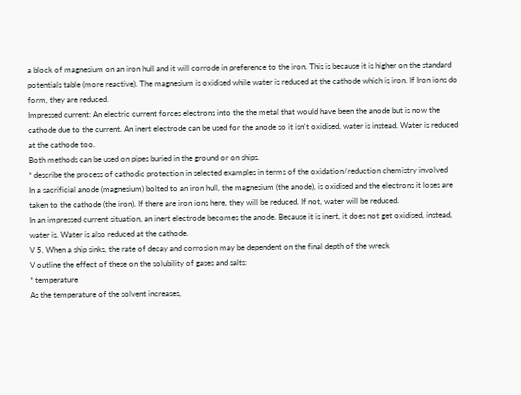a block of magnesium on an iron hull and it will corrode in preference to the iron. This is because it is higher on the standard potentials table (more reactive). The magnesium is oxidised while water is reduced at the cathode which is iron. If Iron ions do form, they are reduced.
Impressed current: An electric current forces electrons into the the metal that would have been the anode but is now the cathode due to the current. An inert electrode can be used for the anode so it isn't oxidised, water is instead. Water is reduced at the cathode too.
Both methods can be used on pipes buried in the ground or on ships.
* describe the process of cathodic protection in selected examples in terms of the oxidation/reduction chemistry involved
In a sacrificial anode (magnesium) bolted to an iron hull, the magnesium (the anode), is oxidised and the electrons it loses are taken to the cathode (the iron). If there are iron ions here, they will be reduced. If not, water will be reduced.
In an impressed current situation, an inert electrode becomes the anode. Because it is inert, it does not get oxidised, instead, water is. Water is also reduced at the cathode.
V 5. When a ship sinks, the rate of decay and corrosion may be dependent on the final depth of the wreck
V outline the effect of these on the solubility of gases and salts:
* temperature
As the temperature of the solvent increases,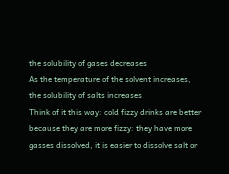the solubility of gases decreases
As the temperature of the solvent increases, the solubility of salts increases
Think of it this way: cold fizzy drinks are better because they are more fizzy: they have more gasses dissolved, it is easier to dissolve salt or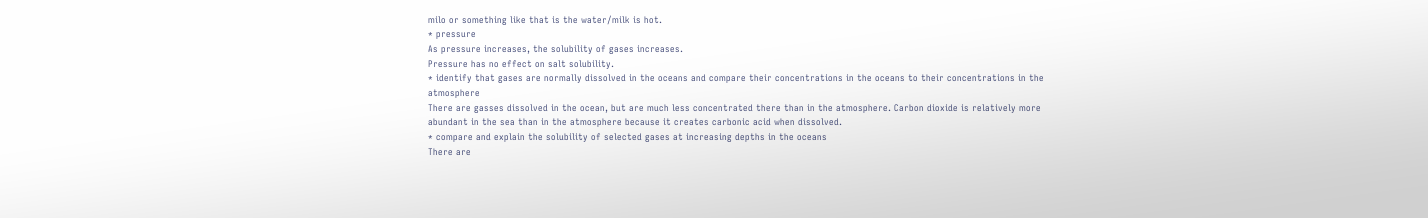milo or something like that is the water/milk is hot.
* pressure
As pressure increases, the solubility of gases increases.
Pressure has no effect on salt solubility.
* identify that gases are normally dissolved in the oceans and compare their concentrations in the oceans to their concentrations in the atmosphere
There are gasses dissolved in the ocean, but are much less concentrated there than in the atmosphere. Carbon dioxide is relatively more abundant in the sea than in the atmosphere because it creates carbonic acid when dissolved.
* compare and explain the solubility of selected gases at increasing depths in the oceans
There are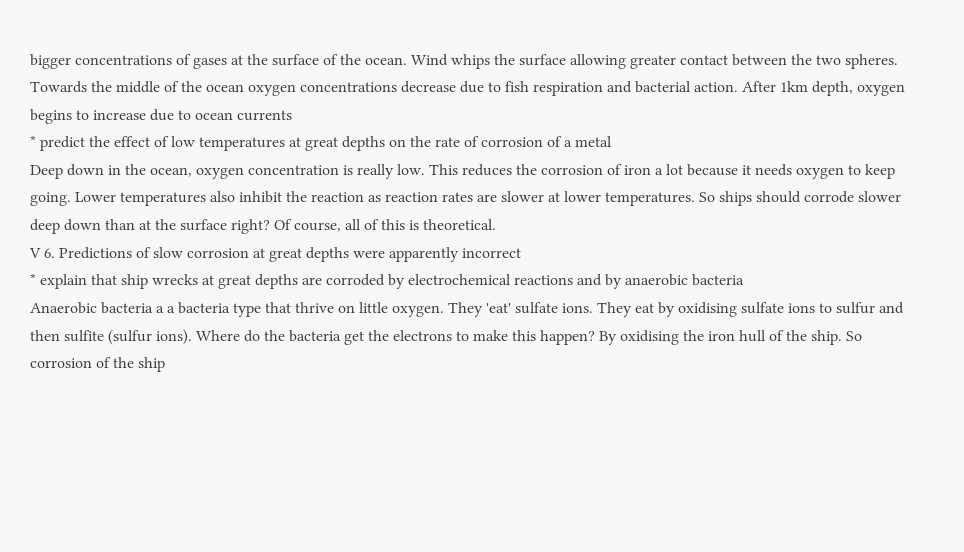bigger concentrations of gases at the surface of the ocean. Wind whips the surface allowing greater contact between the two spheres. Towards the middle of the ocean oxygen concentrations decrease due to fish respiration and bacterial action. After 1km depth, oxygen begins to increase due to ocean currents
* predict the effect of low temperatures at great depths on the rate of corrosion of a metal
Deep down in the ocean, oxygen concentration is really low. This reduces the corrosion of iron a lot because it needs oxygen to keep going. Lower temperatures also inhibit the reaction as reaction rates are slower at lower temperatures. So ships should corrode slower deep down than at the surface right? Of course, all of this is theoretical.
V 6. Predictions of slow corrosion at great depths were apparently incorrect
* explain that ship wrecks at great depths are corroded by electrochemical reactions and by anaerobic bacteria
Anaerobic bacteria a a bacteria type that thrive on little oxygen. They 'eat' sulfate ions. They eat by oxidising sulfate ions to sulfur and then sulfite (sulfur ions). Where do the bacteria get the electrons to make this happen? By oxidising the iron hull of the ship. So corrosion of the ship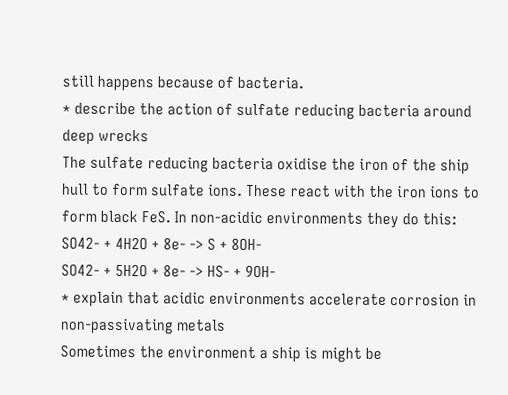still happens because of bacteria.
* describe the action of sulfate reducing bacteria around deep wrecks
The sulfate reducing bacteria oxidise the iron of the ship hull to form sulfate ions. These react with the iron ions to form black FeS. In non-acidic environments they do this:
SO42- + 4H2O + 8e- -> S + 8OH-
SO42- + 5H2O + 8e- -> HS- + 9OH-
* explain that acidic environments accelerate corrosion in non-passivating metals
Sometimes the environment a ship is might be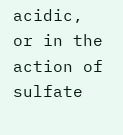acidic, or in the action of sulfate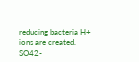reducing bacteria H+ ions are created.
SO42-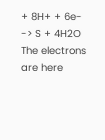+ 8H+ + 6e- -> S + 4H2O
The electrons are here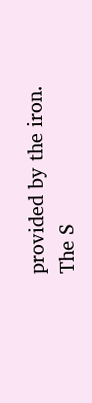provided by the iron. The S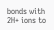bonds with 2H+ ions to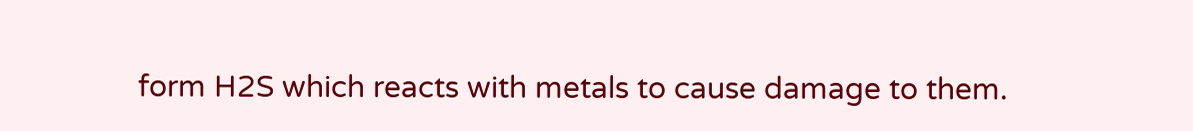form H2S which reacts with metals to cause damage to them.